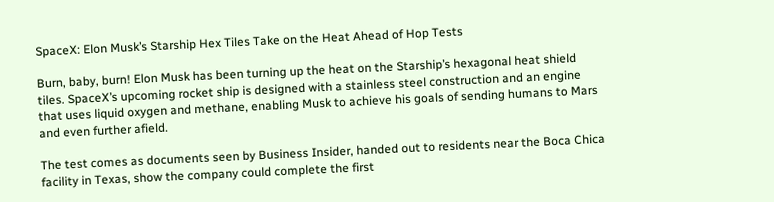SpaceX: Elon Musk’s Starship Hex Tiles Take on the Heat Ahead of Hop Tests

Burn, baby, burn! Elon Musk has been turning up the heat on the Starship’s hexagonal heat shield tiles. SpaceX’s upcoming rocket ship is designed with a stainless steel construction and an engine that uses liquid oxygen and methane, enabling Musk to achieve his goals of sending humans to Mars and even further afield.

The test comes as documents seen by Business Insider, handed out to residents near the Boca Chica facility in Texas, show the company could complete the first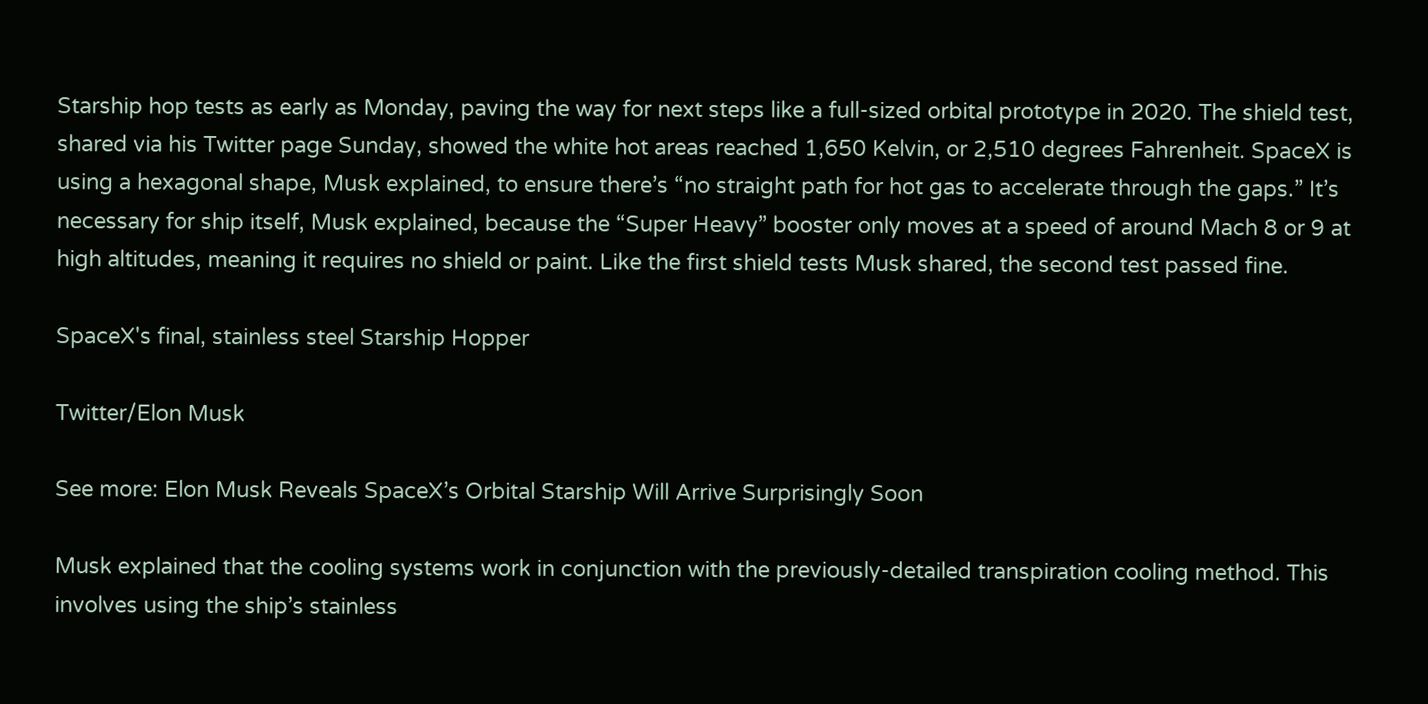Starship hop tests as early as Monday, paving the way for next steps like a full-sized orbital prototype in 2020. The shield test, shared via his Twitter page Sunday, showed the white hot areas reached 1,650 Kelvin, or 2,510 degrees Fahrenheit. SpaceX is using a hexagonal shape, Musk explained, to ensure there’s “no straight path for hot gas to accelerate through the gaps.” It’s necessary for ship itself, Musk explained, because the “Super Heavy” booster only moves at a speed of around Mach 8 or 9 at high altitudes, meaning it requires no shield or paint. Like the first shield tests Musk shared, the second test passed fine.

SpaceX's final, stainless steel Starship Hopper

Twitter/Elon Musk

See more: Elon Musk Reveals SpaceX’s Orbital Starship Will Arrive Surprisingly Soon

Musk explained that the cooling systems work in conjunction with the previously-detailed transpiration cooling method. This involves using the ship’s stainless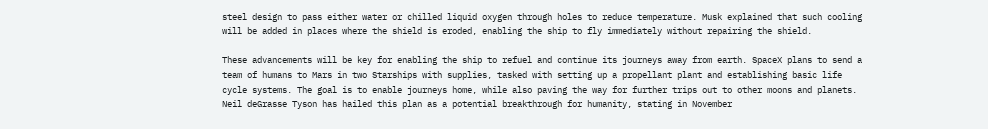steel design to pass either water or chilled liquid oxygen through holes to reduce temperature. Musk explained that such cooling will be added in places where the shield is eroded, enabling the ship to fly immediately without repairing the shield.

These advancements will be key for enabling the ship to refuel and continue its journeys away from earth. SpaceX plans to send a team of humans to Mars in two Starships with supplies, tasked with setting up a propellant plant and establishing basic life cycle systems. The goal is to enable journeys home, while also paving the way for further trips out to other moons and planets. Neil deGrasse Tyson has hailed this plan as a potential breakthrough for humanity, stating in November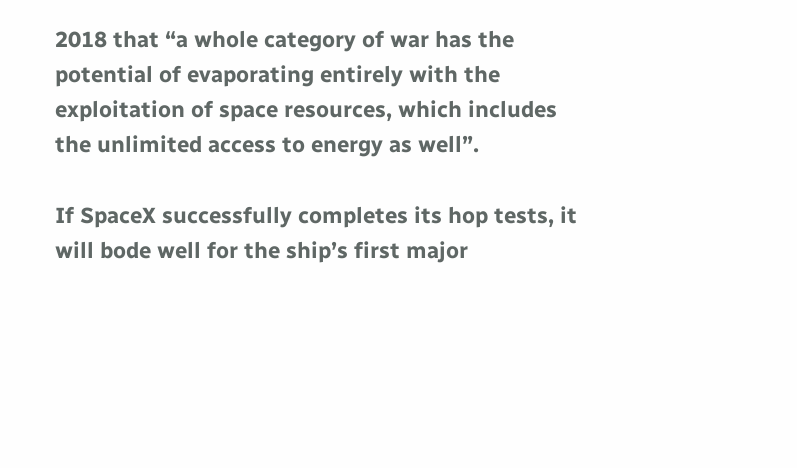2018 that “a whole category of war has the potential of evaporating entirely with the exploitation of space resources, which includes the unlimited access to energy as well”.

If SpaceX successfully completes its hop tests, it will bode well for the ship’s first major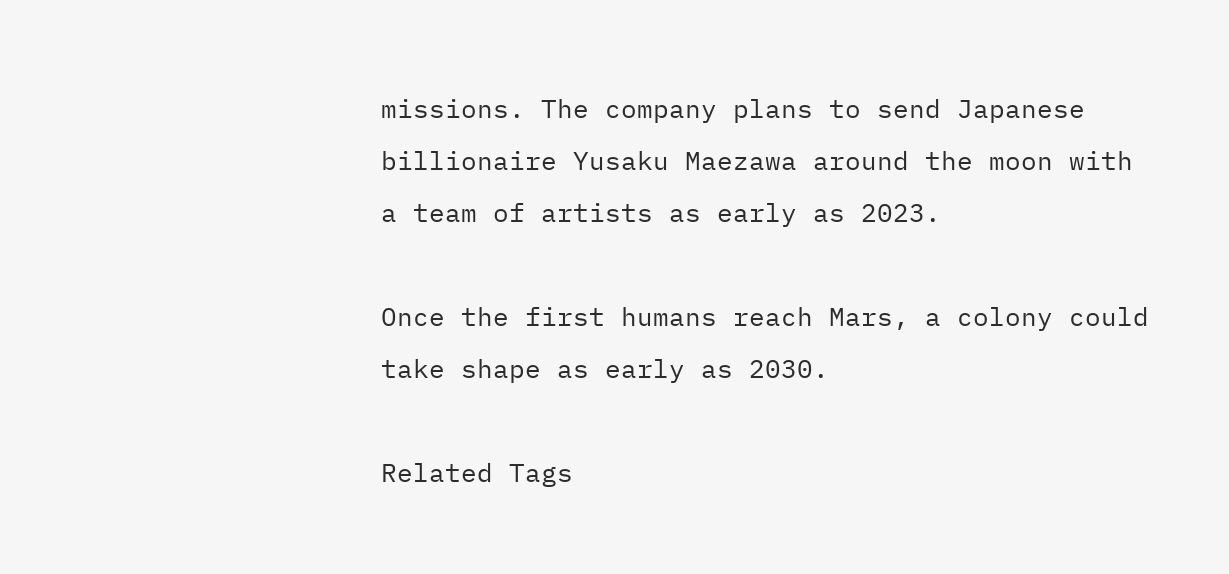missions. The company plans to send Japanese billionaire Yusaku Maezawa around the moon with a team of artists as early as 2023.

Once the first humans reach Mars, a colony could take shape as early as 2030.

Related Tags